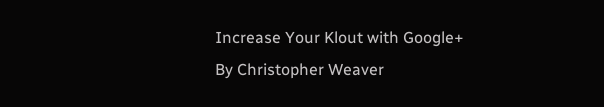Increase Your Klout with Google+
By Christopher Weaver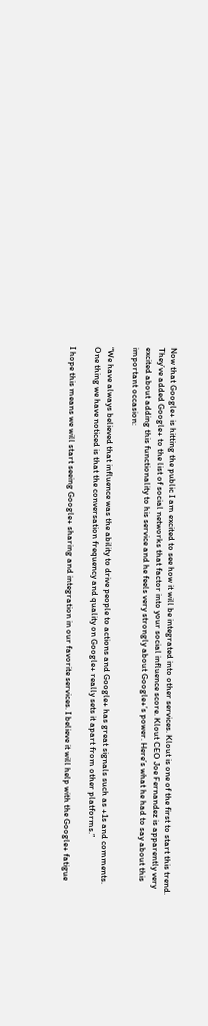Now that Google+ is hitting the public I am excited to see how it will be integrated into other services. Klout is one of the first to start this trend. They’ve added Google+ to the list of social networks that factor into your social influence score. Klout CEO Joe Fernandez is apparently very excited about adding this functionality to his service and he feels very strongly about Google+’s power. Here’s what he had to say about this important occasion:

“We have always believed that influence was the ability to drive people to actions and Google+ has great signals such as +1s and comments. One thing we have noticed is that the conversation frequency and quality on Google+ really sets it apart from other platforms.”

I hope this means we will start seeing Google+ sharing and integration in our favorite services. I believe it will help with the Google+ fatigue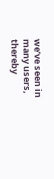we’ve seen in many users, thereby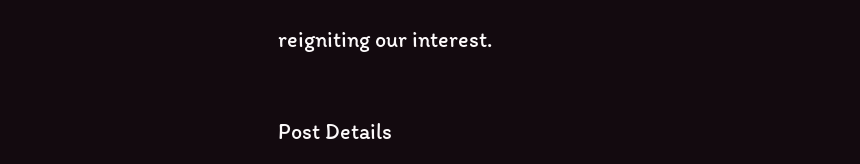reigniting our interest.


Post Details